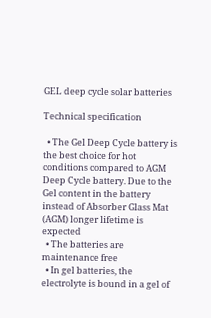GEL deep cycle solar batteries

Technical specification

  • The Gel Deep Cycle battery is the best choice for hot conditions compared to AGM Deep Cycle battery. Due to the Gel content in the battery instead of Absorber Glass Mat (AGM) longer lifetime is expected
  • The batteries are maintenance free
  • In gel batteries, the electrolyte is bound in a gel of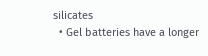silicates
  • Gel batteries have a longer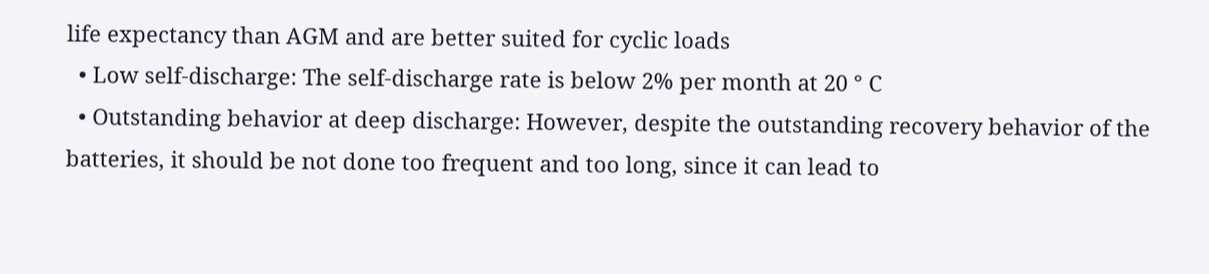life expectancy than AGM and are better suited for cyclic loads
  • Low self-discharge: The self-discharge rate is below 2% per month at 20 ° C
  • Outstanding behavior at deep discharge: However, despite the outstanding recovery behavior of the batteries, it should be not done too frequent and too long, since it can lead to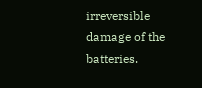irreversible damage of the batteries.